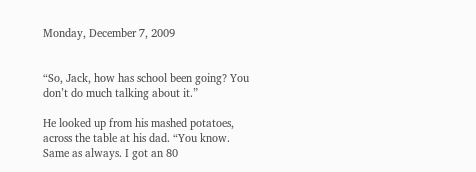Monday, December 7, 2009


“So, Jack, how has school been going? You don’t do much talking about it.”

He looked up from his mashed potatoes, across the table at his dad. “You know. Same as always. I got an 80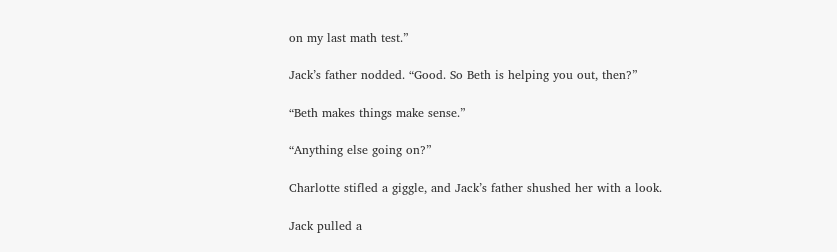on my last math test.”

Jack’s father nodded. “Good. So Beth is helping you out, then?”

“Beth makes things make sense.”

“Anything else going on?”

Charlotte stifled a giggle, and Jack’s father shushed her with a look.

Jack pulled a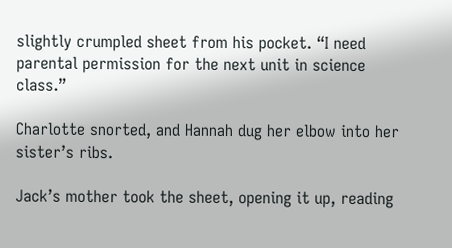slightly crumpled sheet from his pocket. “I need parental permission for the next unit in science class.”

Charlotte snorted, and Hannah dug her elbow into her sister’s ribs.

Jack’s mother took the sheet, opening it up, reading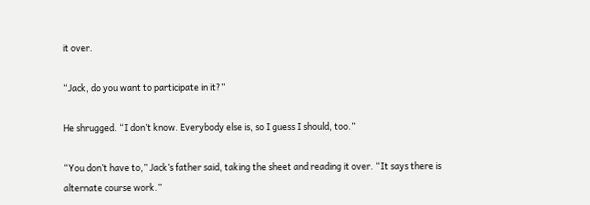it over.

“Jack, do you want to participate in it?”

He shrugged. “I don’t know. Everybody else is, so I guess I should, too.”

“You don’t have to,” Jack’s father said, taking the sheet and reading it over. “It says there is alternate course work.”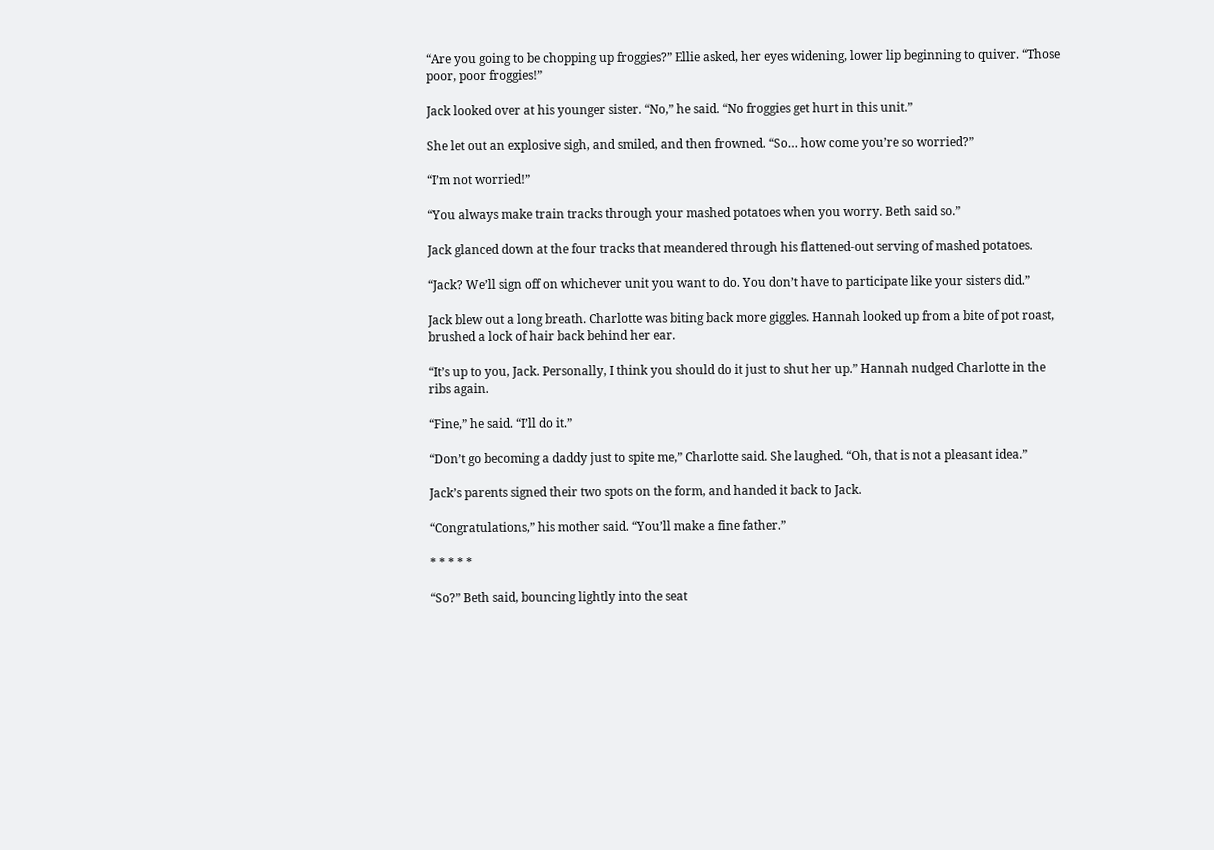“Are you going to be chopping up froggies?” Ellie asked, her eyes widening, lower lip beginning to quiver. “Those poor, poor froggies!”

Jack looked over at his younger sister. “No,” he said. “No froggies get hurt in this unit.”

She let out an explosive sigh, and smiled, and then frowned. “So… how come you’re so worried?”

“I’m not worried!”

“You always make train tracks through your mashed potatoes when you worry. Beth said so.”

Jack glanced down at the four tracks that meandered through his flattened-out serving of mashed potatoes.

“Jack? We’ll sign off on whichever unit you want to do. You don’t have to participate like your sisters did.”

Jack blew out a long breath. Charlotte was biting back more giggles. Hannah looked up from a bite of pot roast, brushed a lock of hair back behind her ear.

“It’s up to you, Jack. Personally, I think you should do it just to shut her up.” Hannah nudged Charlotte in the ribs again.

“Fine,” he said. “I’ll do it.”

“Don’t go becoming a daddy just to spite me,” Charlotte said. She laughed. “Oh, that is not a pleasant idea.”

Jack’s parents signed their two spots on the form, and handed it back to Jack.

“Congratulations,” his mother said. “You’ll make a fine father.”

* * * * *

“So?” Beth said, bouncing lightly into the seat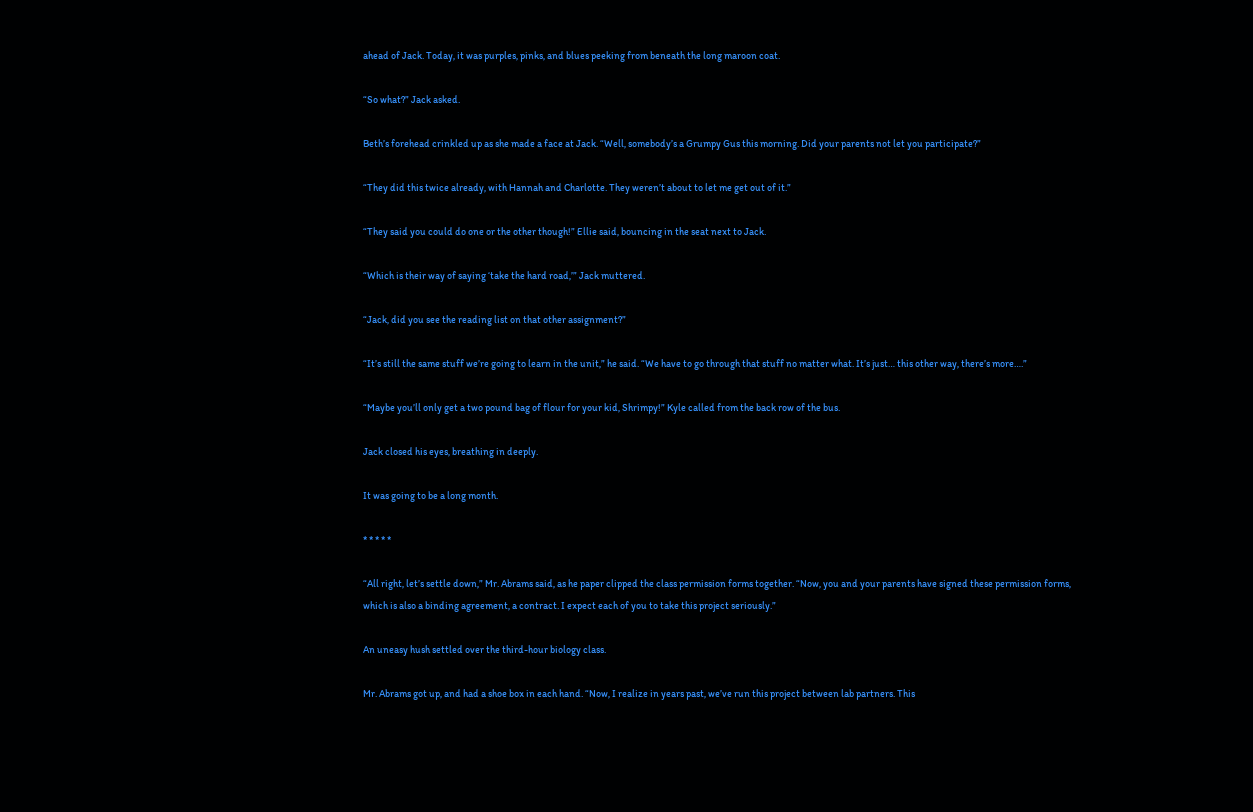ahead of Jack. Today, it was purples, pinks, and blues peeking from beneath the long maroon coat.

“So what?” Jack asked.

Beth’s forehead crinkled up as she made a face at Jack. “Well, somebody’s a Grumpy Gus this morning. Did your parents not let you participate?”

“They did this twice already, with Hannah and Charlotte. They weren’t about to let me get out of it.”

“They said you could do one or the other though!” Ellie said, bouncing in the seat next to Jack.

“Which is their way of saying ‘take the hard road,’” Jack muttered.

“Jack, did you see the reading list on that other assignment?”

“It’s still the same stuff we’re going to learn in the unit,” he said. “We have to go through that stuff no matter what. It’s just… this other way, there’s more….”

“Maybe you’ll only get a two pound bag of flour for your kid, Shrimpy!” Kyle called from the back row of the bus.

Jack closed his eyes, breathing in deeply.

It was going to be a long month.

* * * * *

“All right, let’s settle down,” Mr. Abrams said, as he paper clipped the class permission forms together. “Now, you and your parents have signed these permission forms, which is also a binding agreement, a contract. I expect each of you to take this project seriously.”

An uneasy hush settled over the third-hour biology class.

Mr. Abrams got up, and had a shoe box in each hand. “Now, I realize in years past, we’ve run this project between lab partners. This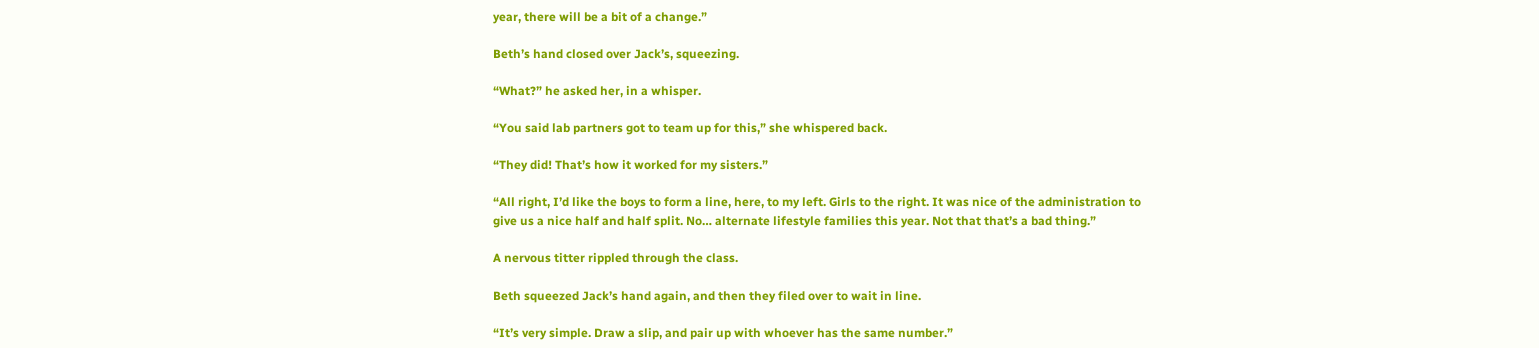year, there will be a bit of a change.”

Beth’s hand closed over Jack’s, squeezing.

“What?” he asked her, in a whisper.

“You said lab partners got to team up for this,” she whispered back.

“They did! That’s how it worked for my sisters.”

“All right, I’d like the boys to form a line, here, to my left. Girls to the right. It was nice of the administration to give us a nice half and half split. No… alternate lifestyle families this year. Not that that’s a bad thing.”

A nervous titter rippled through the class.

Beth squeezed Jack’s hand again, and then they filed over to wait in line.

“It’s very simple. Draw a slip, and pair up with whoever has the same number.”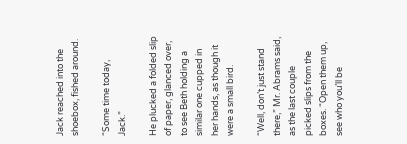Jack reached into the shoebox, fished around.

“Some time today, Jack.”

He plucked a folded slip of paper, glanced over, to see Beth holding a similar one cupped in her hands, as though it were a small bird.

“Well, don’t just stand there,” Mr. Abrams said, as the last couple picked slips from the boxes. “Open them up, see who you’ll be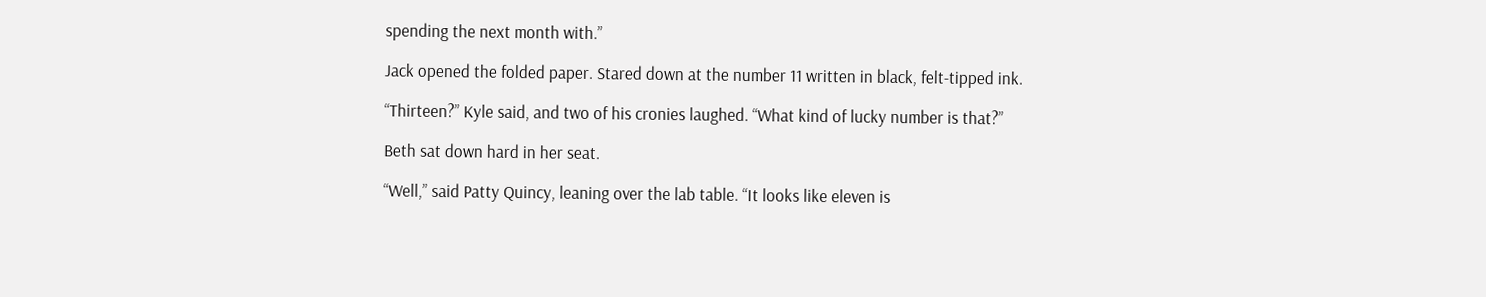spending the next month with.”

Jack opened the folded paper. Stared down at the number 11 written in black, felt-tipped ink.

“Thirteen?” Kyle said, and two of his cronies laughed. “What kind of lucky number is that?”

Beth sat down hard in her seat.

“Well,” said Patty Quincy, leaning over the lab table. “It looks like eleven is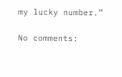my lucky number.”

No comments: